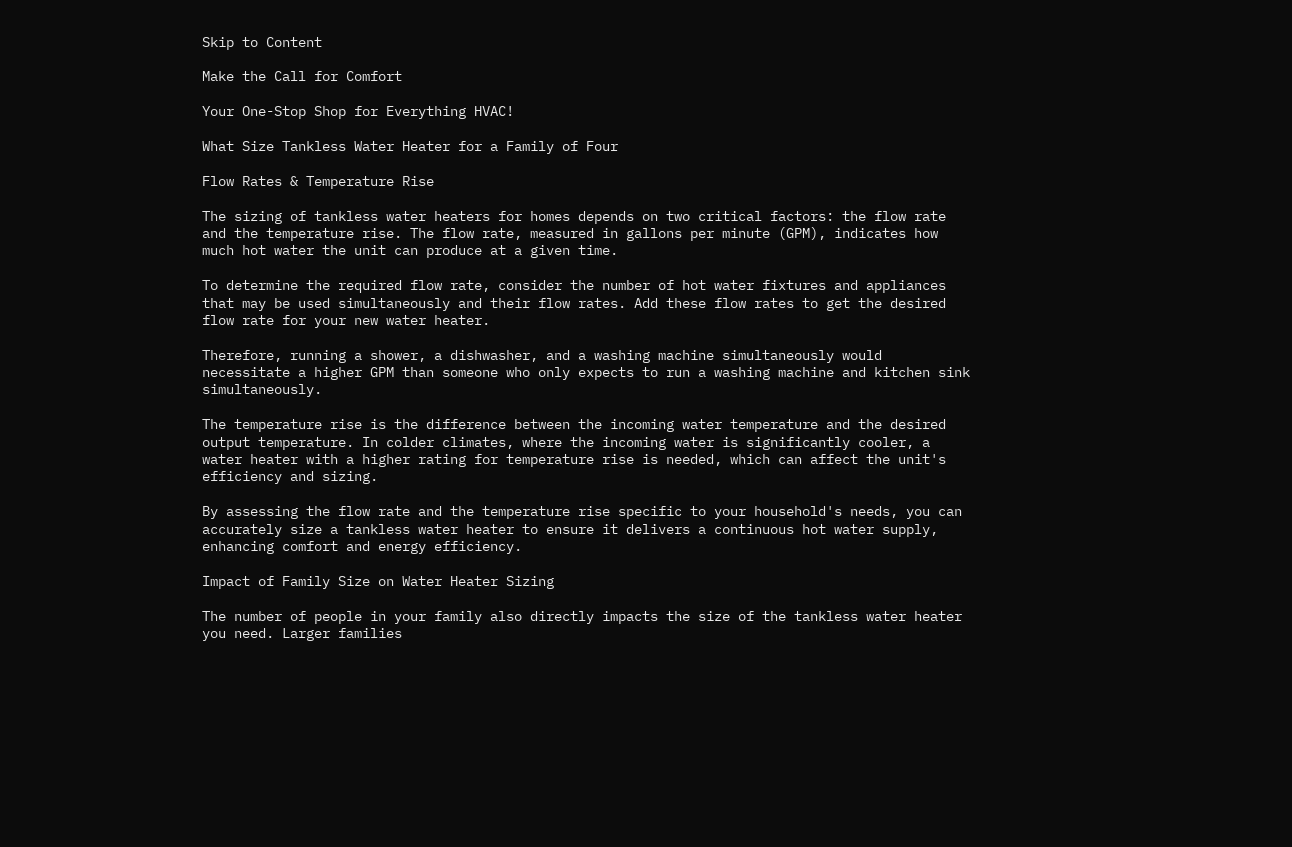Skip to Content

Make the Call for Comfort

Your One-Stop Shop for Everything HVAC!

What Size Tankless Water Heater for a Family of Four

Flow Rates & Temperature Rise

The sizing of tankless water heaters for homes depends on two critical factors: the flow rate and the temperature rise. The flow rate, measured in gallons per minute (GPM), indicates how much hot water the unit can produce at a given time.

To determine the required flow rate, consider the number of hot water fixtures and appliances that may be used simultaneously and their flow rates. Add these flow rates to get the desired flow rate for your new water heater.

Therefore, running a shower, a dishwasher, and a washing machine simultaneously would necessitate a higher GPM than someone who only expects to run a washing machine and kitchen sink simultaneously.

The temperature rise is the difference between the incoming water temperature and the desired output temperature. In colder climates, where the incoming water is significantly cooler, a water heater with a higher rating for temperature rise is needed, which can affect the unit's efficiency and sizing.

By assessing the flow rate and the temperature rise specific to your household's needs, you can accurately size a tankless water heater to ensure it delivers a continuous hot water supply, enhancing comfort and energy efficiency.

Impact of Family Size on Water Heater Sizing

The number of people in your family also directly impacts the size of the tankless water heater you need. Larger families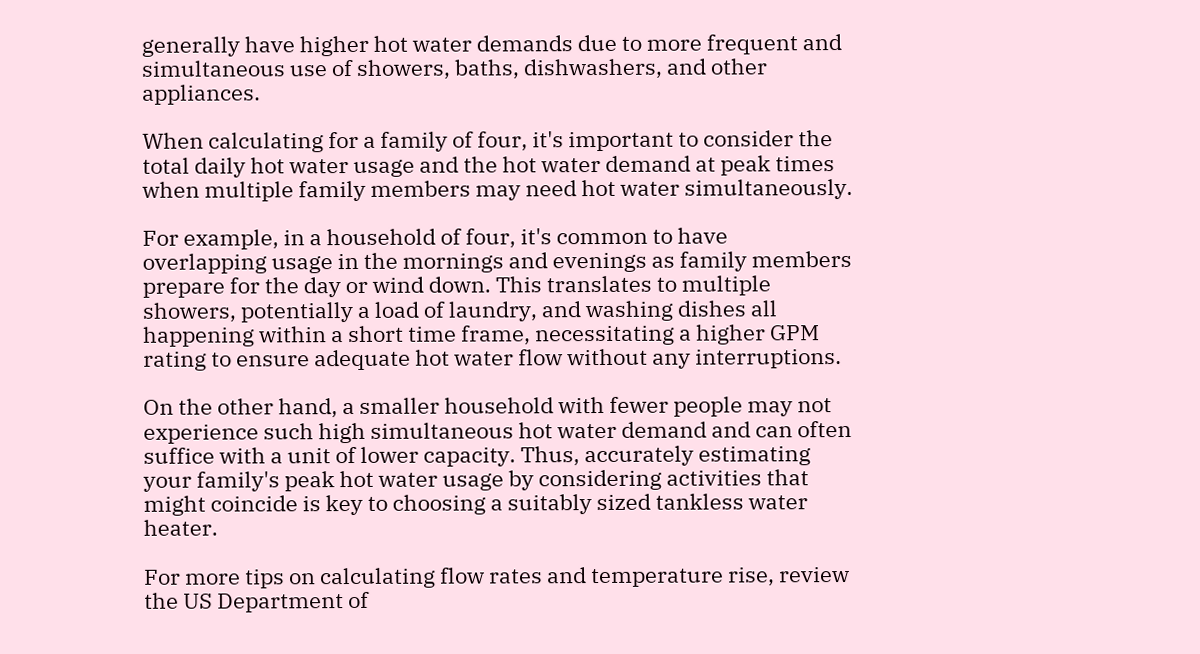generally have higher hot water demands due to more frequent and simultaneous use of showers, baths, dishwashers, and other appliances.

When calculating for a family of four, it's important to consider the total daily hot water usage and the hot water demand at peak times when multiple family members may need hot water simultaneously.

For example, in a household of four, it's common to have overlapping usage in the mornings and evenings as family members prepare for the day or wind down. This translates to multiple showers, potentially a load of laundry, and washing dishes all happening within a short time frame, necessitating a higher GPM rating to ensure adequate hot water flow without any interruptions.

On the other hand, a smaller household with fewer people may not experience such high simultaneous hot water demand and can often suffice with a unit of lower capacity. Thus, accurately estimating your family's peak hot water usage by considering activities that might coincide is key to choosing a suitably sized tankless water heater.

For more tips on calculating flow rates and temperature rise, review the US Department of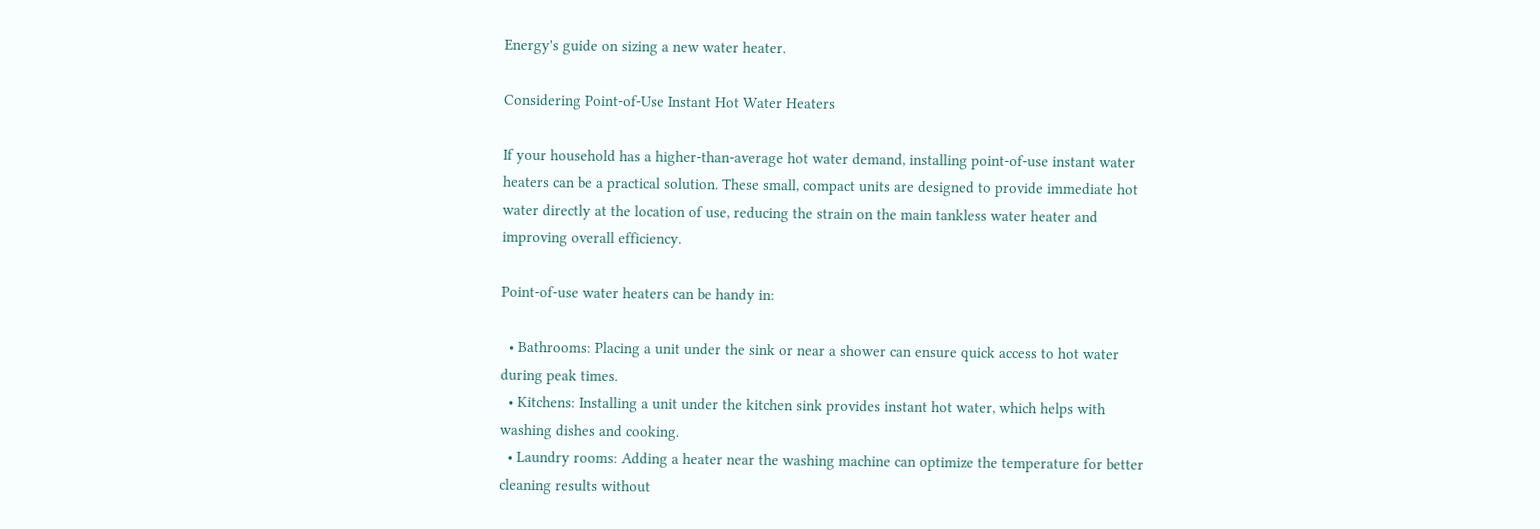Energy's guide on sizing a new water heater.

Considering Point-of-Use Instant Hot Water Heaters

If your household has a higher-than-average hot water demand, installing point-of-use instant water heaters can be a practical solution. These small, compact units are designed to provide immediate hot water directly at the location of use, reducing the strain on the main tankless water heater and improving overall efficiency.

Point-of-use water heaters can be handy in:

  • Bathrooms: Placing a unit under the sink or near a shower can ensure quick access to hot water during peak times.
  • Kitchens: Installing a unit under the kitchen sink provides instant hot water, which helps with washing dishes and cooking.
  • Laundry rooms: Adding a heater near the washing machine can optimize the temperature for better cleaning results without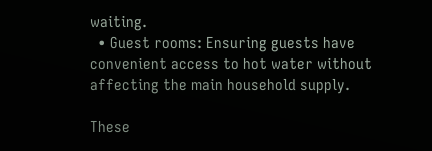waiting.
  • Guest rooms: Ensuring guests have convenient access to hot water without affecting the main household supply.

These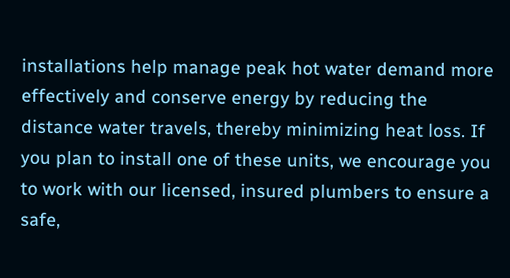installations help manage peak hot water demand more effectively and conserve energy by reducing the distance water travels, thereby minimizing heat loss. If you plan to install one of these units, we encourage you to work with our licensed, insured plumbers to ensure a safe,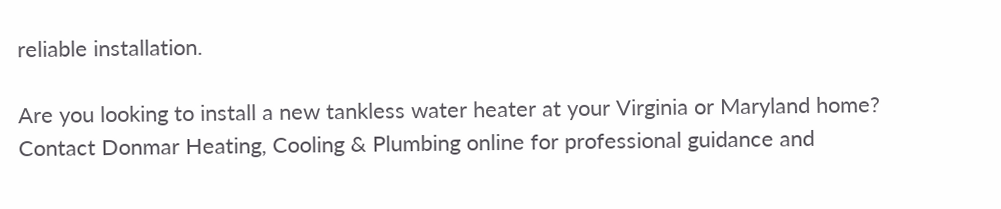reliable installation.

Are you looking to install a new tankless water heater at your Virginia or Maryland home? Contact Donmar Heating, Cooling & Plumbing online for professional guidance and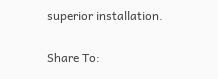superior installation.

Share To: